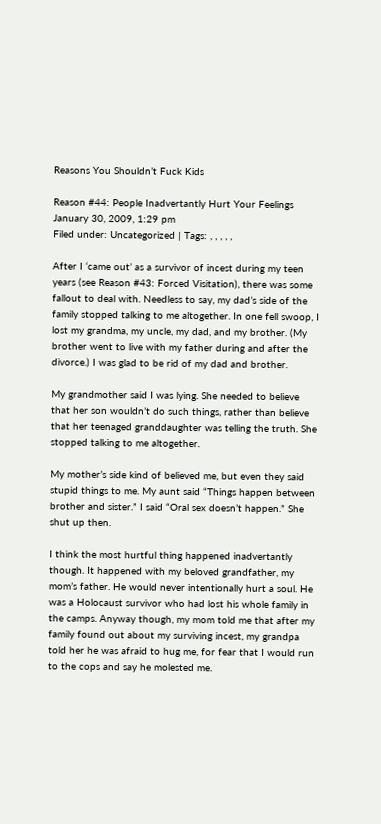Reasons You Shouldn’t Fuck Kids

Reason #44: People Inadvertantly Hurt Your Feelings
January 30, 2009, 1:29 pm
Filed under: Uncategorized | Tags: , , , , ,

After I ‘came out’ as a survivor of incest during my teen years (see Reason #43: Forced Visitation), there was some fallout to deal with. Needless to say, my dad’s side of the family stopped talking to me altogether. In one fell swoop, I lost my grandma, my uncle, my dad, and my brother. (My brother went to live with my father during and after the divorce.) I was glad to be rid of my dad and brother.

My grandmother said I was lying. She needed to believe that her son wouldn’t do such things, rather than believe that her teenaged granddaughter was telling the truth. She stopped talking to me altogether.

My mother’s side kind of believed me, but even they said stupid things to me. My aunt said “Things happen between brother and sister.” I said “Oral sex doesn’t happen.” She shut up then.

I think the most hurtful thing happened inadvertantly though. It happened with my beloved grandfather, my mom’s father. He would never intentionally hurt a soul. He was a Holocaust survivor who had lost his whole family in the camps. Anyway though, my mom told me that after my family found out about my surviving incest, my grandpa told her he was afraid to hug me, for fear that I would run to the cops and say he molested me.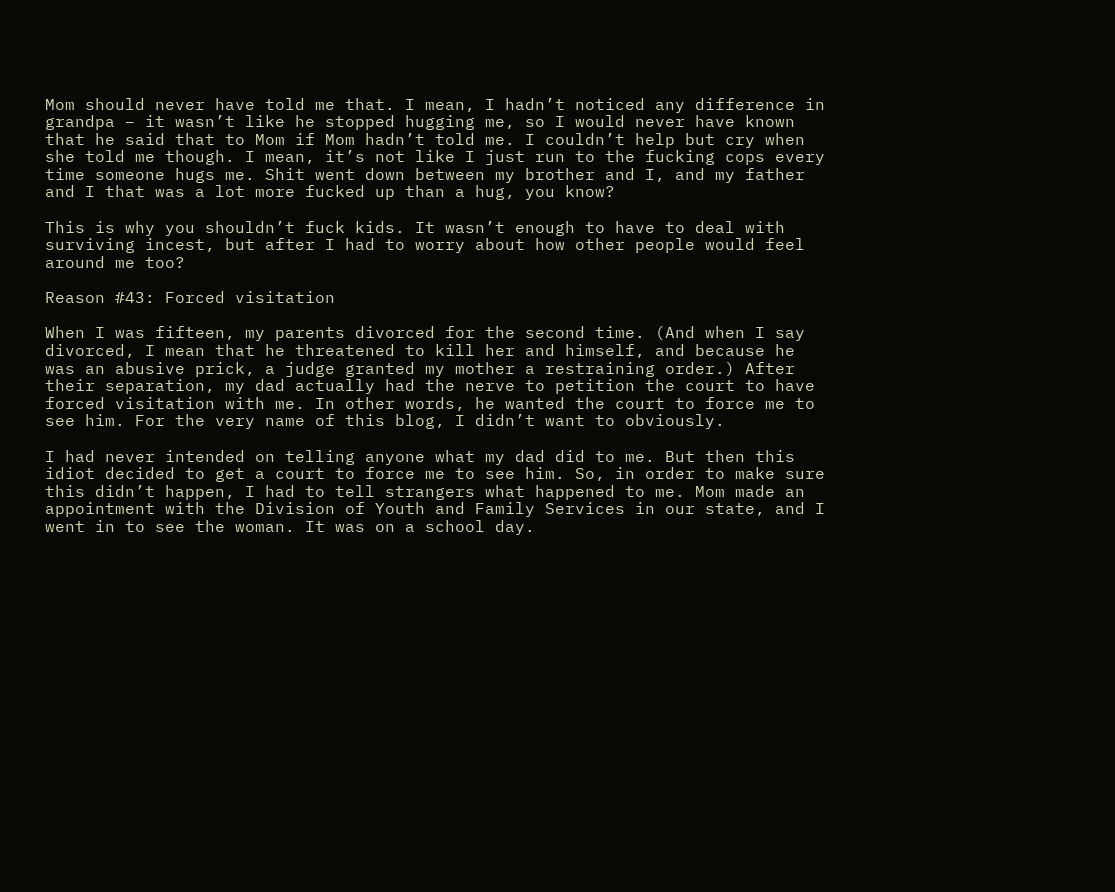Mom should never have told me that. I mean, I hadn’t noticed any difference in grandpa – it wasn’t like he stopped hugging me, so I would never have known that he said that to Mom if Mom hadn’t told me. I couldn’t help but cry when she told me though. I mean, it’s not like I just run to the fucking cops every time someone hugs me. Shit went down between my brother and I, and my father and I that was a lot more fucked up than a hug, you know?

This is why you shouldn’t fuck kids. It wasn’t enough to have to deal with surviving incest, but after I had to worry about how other people would feel around me too?

Reason #43: Forced visitation

When I was fifteen, my parents divorced for the second time. (And when I say divorced, I mean that he threatened to kill her and himself, and because he was an abusive prick, a judge granted my mother a restraining order.) After their separation, my dad actually had the nerve to petition the court to have forced visitation with me. In other words, he wanted the court to force me to see him. For the very name of this blog, I didn’t want to obviously.

I had never intended on telling anyone what my dad did to me. But then this idiot decided to get a court to force me to see him. So, in order to make sure this didn’t happen, I had to tell strangers what happened to me. Mom made an appointment with the Division of Youth and Family Services in our state, and I went in to see the woman. It was on a school day.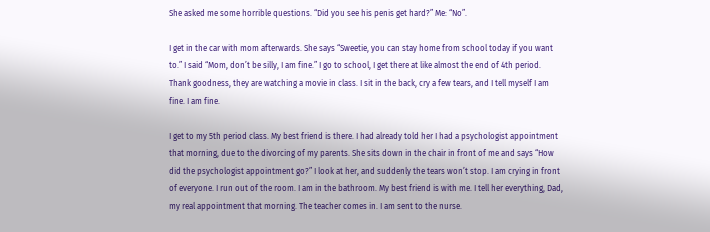She asked me some horrible questions. “Did you see his penis get hard?” Me: “No”.

I get in the car with mom afterwards. She says “Sweetie, you can stay home from school today if you want to.” I said “Mom, don’t be silly, I am fine.” I go to school, I get there at like almost the end of 4th period. Thank goodness, they are watching a movie in class. I sit in the back, cry a few tears, and I tell myself I am fine. I am fine.

I get to my 5th period class. My best friend is there. I had already told her I had a psychologist appointment that morning, due to the divorcing of my parents. She sits down in the chair in front of me and says “How did the psychologist appointment go?” I look at her, and suddenly the tears won’t stop. I am crying in front of everyone. I run out of the room. I am in the bathroom. My best friend is with me. I tell her everything, Dad, my real appointment that morning. The teacher comes in. I am sent to the nurse.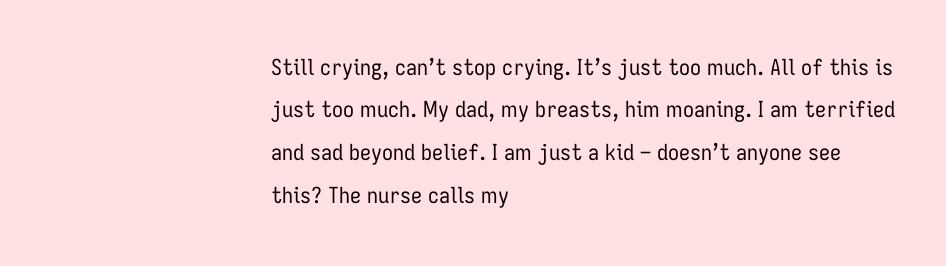Still crying, can’t stop crying. It’s just too much. All of this is just too much. My dad, my breasts, him moaning. I am terrified and sad beyond belief. I am just a kid – doesn’t anyone see this? The nurse calls my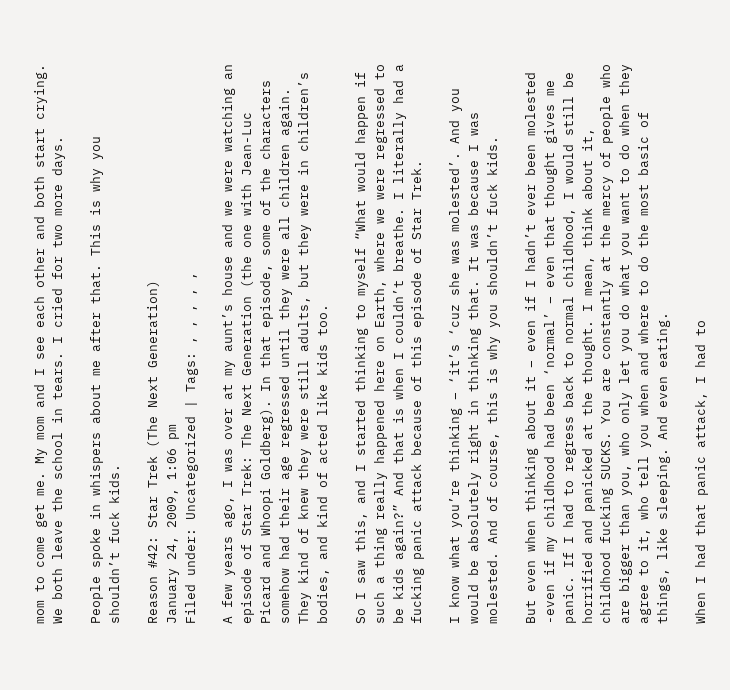mom to come get me. My mom and I see each other and both start crying. We both leave the school in tears. I cried for two more days.

People spoke in whispers about me after that. This is why you shouldn’t fuck kids.

Reason #42: Star Trek (The Next Generation)
January 24, 2009, 1:06 pm
Filed under: Uncategorized | Tags: , , , , ,

A few years ago, I was over at my aunt’s house and we were watching an episode of Star Trek: The Next Generation (the one with Jean-Luc Picard and Whoopi Goldberg). In that episode, some of the characters somehow had their age regressed until they were all children again. They kind of knew they were still adults, but they were in children’s bodies, and kind of acted like kids too.

So I saw this, and I started thinking to myself “What would happen if such a thing really happened here on Earth, where we were regressed to be kids again?” And that is when I couldn’t breathe. I literally had a fucking panic attack because of this episode of Star Trek.

I know what you’re thinking – ‘it’s ‘cuz she was molested’. And you would be absolutely right in thinking that. It was because I was molested. And of course, this is why you shouldn’t fuck kids.

But even when thinking about it – even if I hadn’t ever been molested -even if my childhood had been ‘normal’ – even that thought gives me panic. If I had to regress back to normal childhood, I would still be horrified and panicked at the thought. I mean, think about it, childhood fucking SUCKS. You are constantly at the mercy of people who are bigger than you, who only let you do what you want to do when they agree to it, who tell you when and where to do the most basic of things, like sleeping. And even eating.

When I had that panic attack, I had to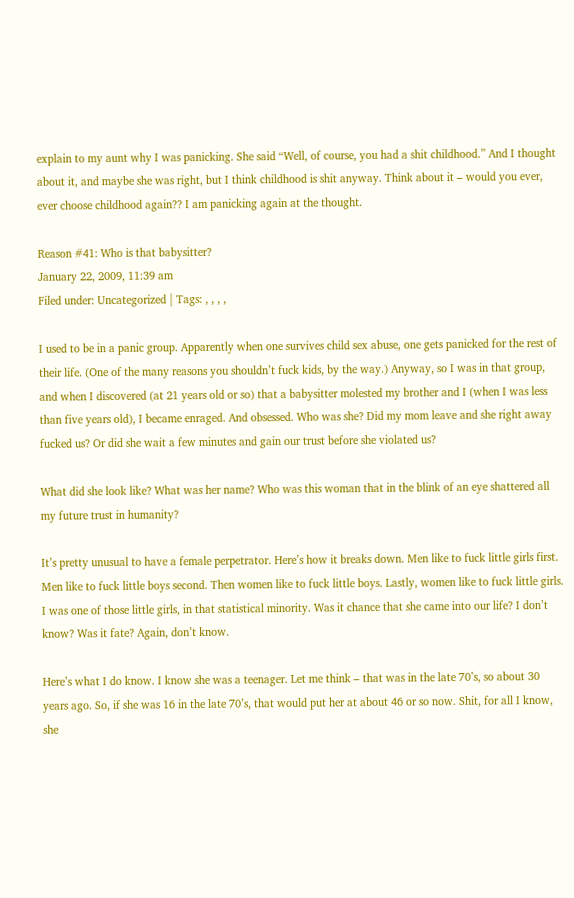explain to my aunt why I was panicking. She said “Well, of course, you had a shit childhood.” And I thought about it, and maybe she was right, but I think childhood is shit anyway. Think about it – would you ever, ever choose childhood again?? I am panicking again at the thought.

Reason #41: Who is that babysitter?
January 22, 2009, 11:39 am
Filed under: Uncategorized | Tags: , , , ,

I used to be in a panic group. Apparently when one survives child sex abuse, one gets panicked for the rest of their life. (One of the many reasons you shouldn’t fuck kids, by the way.) Anyway, so I was in that group, and when I discovered (at 21 years old or so) that a babysitter molested my brother and I (when I was less than five years old), I became enraged. And obsessed. Who was she? Did my mom leave and she right away fucked us? Or did she wait a few minutes and gain our trust before she violated us?

What did she look like? What was her name? Who was this woman that in the blink of an eye shattered all my future trust in humanity?

It’s pretty unusual to have a female perpetrator. Here’s how it breaks down. Men like to fuck little girls first. Men like to fuck little boys second. Then women like to fuck little boys. Lastly, women like to fuck little girls. I was one of those little girls, in that statistical minority. Was it chance that she came into our life? I don’t know? Was it fate? Again, don’t know.

Here’s what I do know. I know she was a teenager. Let me think – that was in the late 70’s, so about 30 years ago. So, if she was 16 in the late 70’s, that would put her at about 46 or so now. Shit, for all I know, she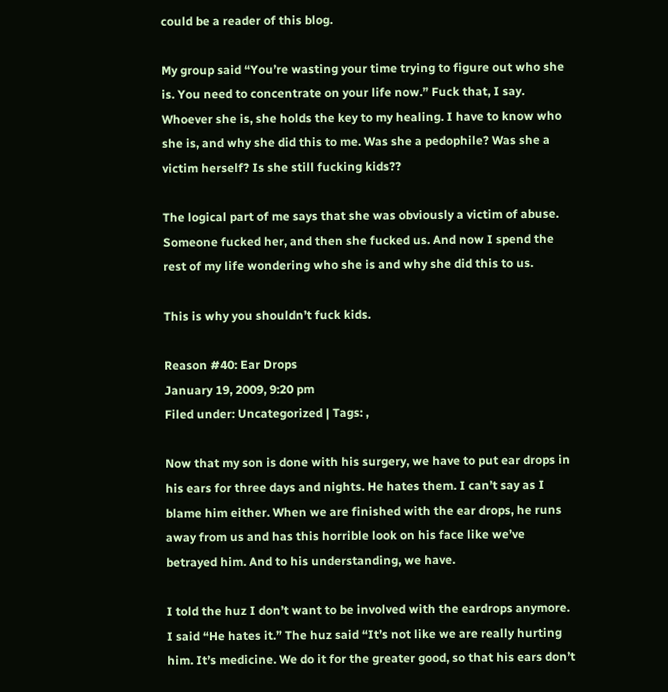could be a reader of this blog.

My group said “You’re wasting your time trying to figure out who she is. You need to concentrate on your life now.” Fuck that, I say. Whoever she is, she holds the key to my healing. I have to know who she is, and why she did this to me. Was she a pedophile? Was she a victim herself? Is she still fucking kids??

The logical part of me says that she was obviously a victim of abuse. Someone fucked her, and then she fucked us. And now I spend the rest of my life wondering who she is and why she did this to us.

This is why you shouldn’t fuck kids.

Reason #40: Ear Drops
January 19, 2009, 9:20 pm
Filed under: Uncategorized | Tags: ,

Now that my son is done with his surgery, we have to put ear drops in his ears for three days and nights. He hates them. I can’t say as I blame him either. When we are finished with the ear drops, he runs away from us and has this horrible look on his face like we’ve betrayed him. And to his understanding, we have.

I told the huz I don’t want to be involved with the eardrops anymore. I said “He hates it.” The huz said “It’s not like we are really hurting him. It’s medicine. We do it for the greater good, so that his ears don’t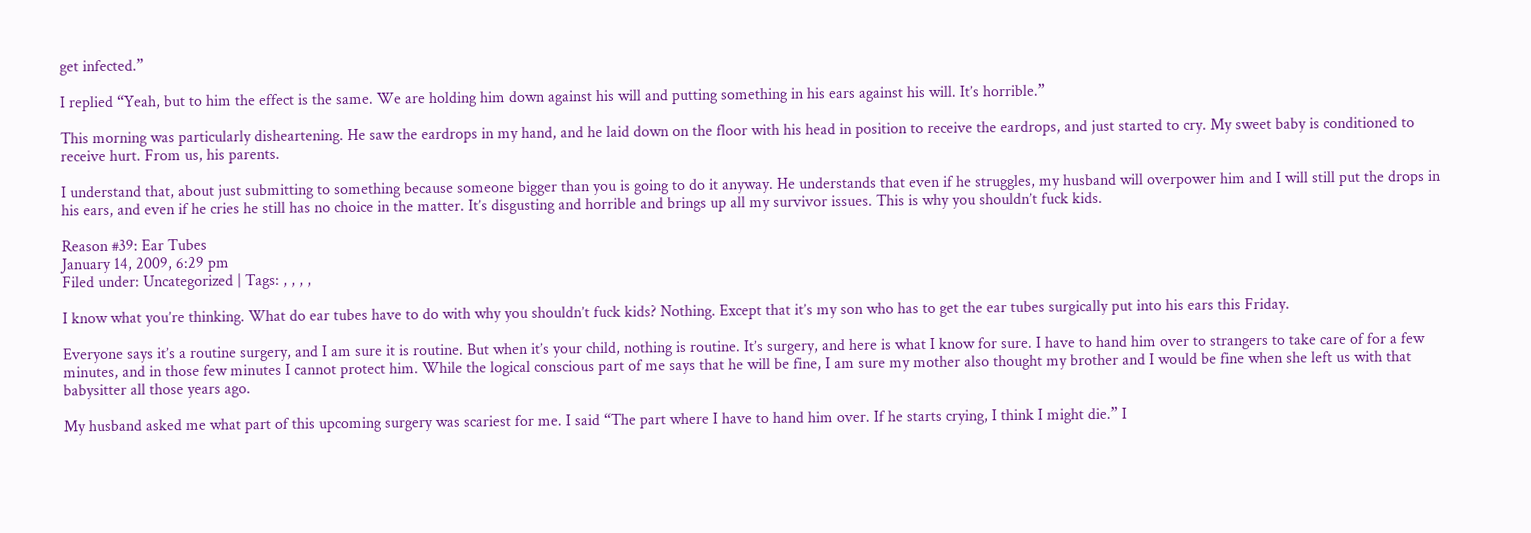get infected.”

I replied “Yeah, but to him the effect is the same. We are holding him down against his will and putting something in his ears against his will. It’s horrible.”

This morning was particularly disheartening. He saw the eardrops in my hand, and he laid down on the floor with his head in position to receive the eardrops, and just started to cry. My sweet baby is conditioned to receive hurt. From us, his parents.

I understand that, about just submitting to something because someone bigger than you is going to do it anyway. He understands that even if he struggles, my husband will overpower him and I will still put the drops in his ears, and even if he cries he still has no choice in the matter. It’s disgusting and horrible and brings up all my survivor issues. This is why you shouldn’t fuck kids.

Reason #39: Ear Tubes
January 14, 2009, 6:29 pm
Filed under: Uncategorized | Tags: , , , ,

I know what you’re thinking. What do ear tubes have to do with why you shouldn’t fuck kids? Nothing. Except that it’s my son who has to get the ear tubes surgically put into his ears this Friday.

Everyone says it’s a routine surgery, and I am sure it is routine. But when it’s your child, nothing is routine. It’s surgery, and here is what I know for sure. I have to hand him over to strangers to take care of for a few minutes, and in those few minutes I cannot protect him. While the logical conscious part of me says that he will be fine, I am sure my mother also thought my brother and I would be fine when she left us with that babysitter all those years ago.

My husband asked me what part of this upcoming surgery was scariest for me. I said “The part where I have to hand him over. If he starts crying, I think I might die.” I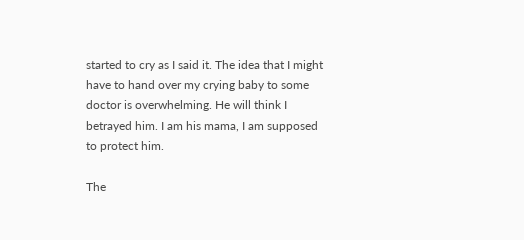started to cry as I said it. The idea that I might have to hand over my crying baby to some doctor is overwhelming. He will think I betrayed him. I am his mama, I am supposed to protect him.

The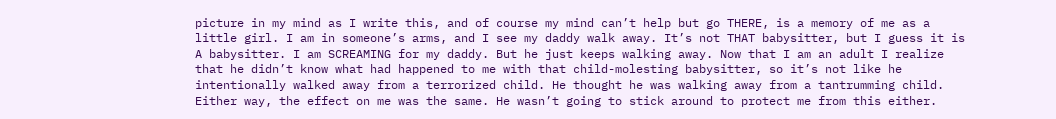picture in my mind as I write this, and of course my mind can’t help but go THERE, is a memory of me as a little girl. I am in someone’s arms, and I see my daddy walk away. It’s not THAT babysitter, but I guess it is A babysitter. I am SCREAMING for my daddy. But he just keeps walking away. Now that I am an adult I realize that he didn’t know what had happened to me with that child-molesting babysitter, so it’s not like he intentionally walked away from a terrorized child. He thought he was walking away from a tantrumming child. Either way, the effect on me was the same. He wasn’t going to stick around to protect me from this either.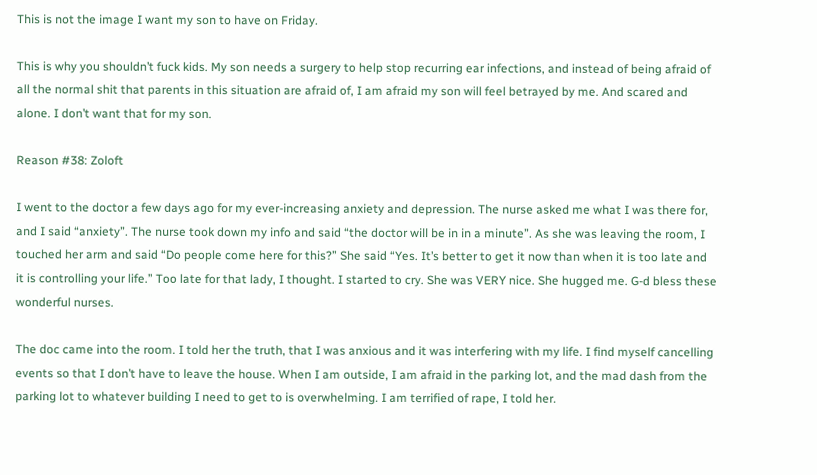This is not the image I want my son to have on Friday.

This is why you shouldn’t fuck kids. My son needs a surgery to help stop recurring ear infections, and instead of being afraid of all the normal shit that parents in this situation are afraid of, I am afraid my son will feel betrayed by me. And scared and alone. I don’t want that for my son.

Reason #38: Zoloft

I went to the doctor a few days ago for my ever-increasing anxiety and depression. The nurse asked me what I was there for, and I said “anxiety”. The nurse took down my info and said “the doctor will be in in a minute”. As she was leaving the room, I touched her arm and said “Do people come here for this?” She said “Yes. It’s better to get it now than when it is too late and it is controlling your life.” Too late for that lady, I thought. I started to cry. She was VERY nice. She hugged me. G-d bless these wonderful nurses.

The doc came into the room. I told her the truth, that I was anxious and it was interfering with my life. I find myself cancelling events so that I don’t have to leave the house. When I am outside, I am afraid in the parking lot, and the mad dash from the parking lot to whatever building I need to get to is overwhelming. I am terrified of rape, I told her.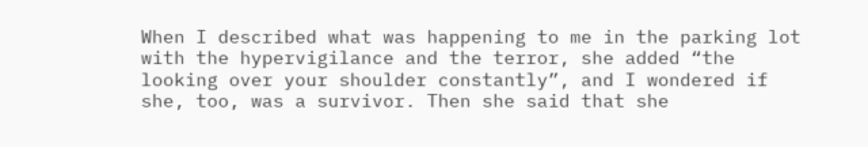When I described what was happening to me in the parking lot with the hypervigilance and the terror, she added “the looking over your shoulder constantly”, and I wondered if she, too, was a survivor. Then she said that she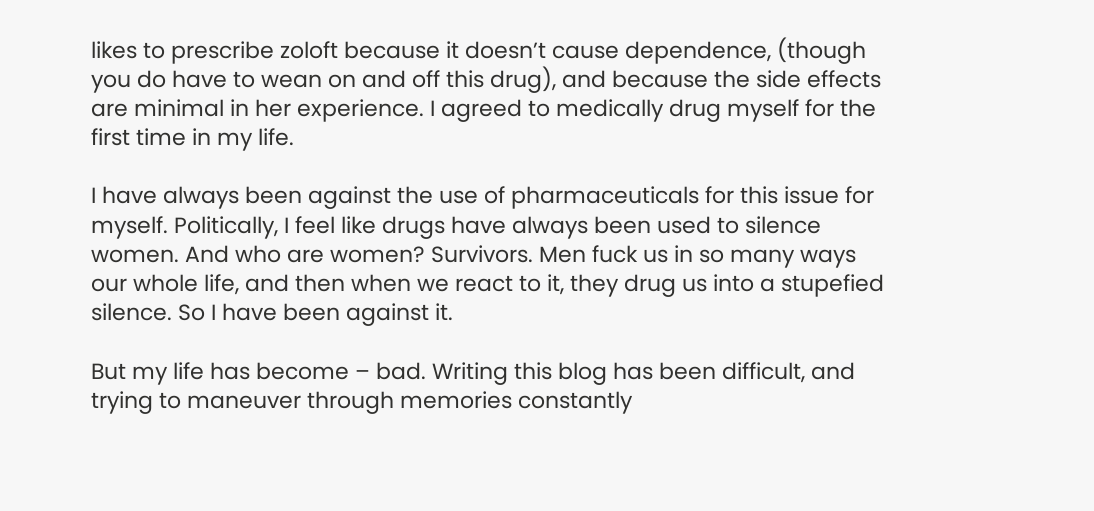likes to prescribe zoloft because it doesn’t cause dependence, (though you do have to wean on and off this drug), and because the side effects are minimal in her experience. I agreed to medically drug myself for the first time in my life.

I have always been against the use of pharmaceuticals for this issue for myself. Politically, I feel like drugs have always been used to silence women. And who are women? Survivors. Men fuck us in so many ways our whole life, and then when we react to it, they drug us into a stupefied silence. So I have been against it.

But my life has become – bad. Writing this blog has been difficult, and trying to maneuver through memories constantly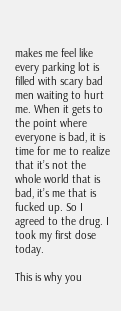makes me feel like every parking lot is filled with scary bad men waiting to hurt me. When it gets to the point where everyone is bad, it is time for me to realize that it’s not the whole world that is bad, it’s me that is fucked up. So I agreed to the drug. I took my first dose today.

This is why you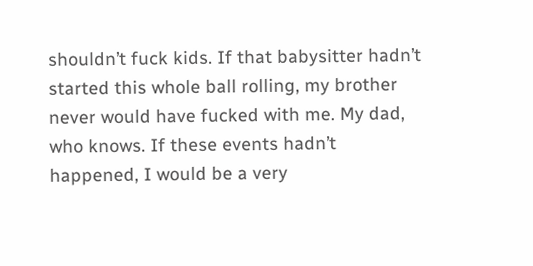shouldn’t fuck kids. If that babysitter hadn’t started this whole ball rolling, my brother never would have fucked with me. My dad, who knows. If these events hadn’t happened, I would be a very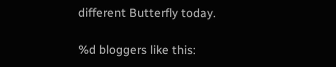different Butterfly today.

%d bloggers like this: